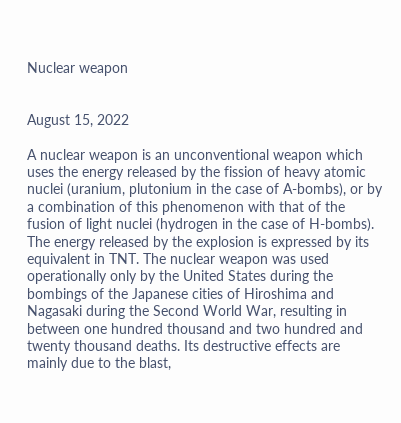Nuclear weapon


August 15, 2022

A nuclear weapon is an unconventional weapon which uses the energy released by the fission of heavy atomic nuclei (uranium, plutonium in the case of A-bombs), or by a combination of this phenomenon with that of the fusion of light nuclei (hydrogen in the case of H-bombs). The energy released by the explosion is expressed by its equivalent in TNT. The nuclear weapon was used operationally only by the United States during the bombings of the Japanese cities of Hiroshima and Nagasaki during the Second World War, resulting in between one hundred thousand and two hundred and twenty thousand deaths. Its destructive effects are mainly due to the blast,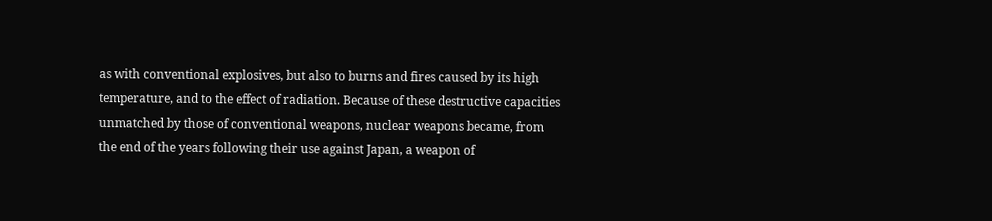as with conventional explosives, but also to burns and fires caused by its high temperature, and to the effect of radiation. Because of these destructive capacities unmatched by those of conventional weapons, nuclear weapons became, from the end of the years following their use against Japan, a weapon of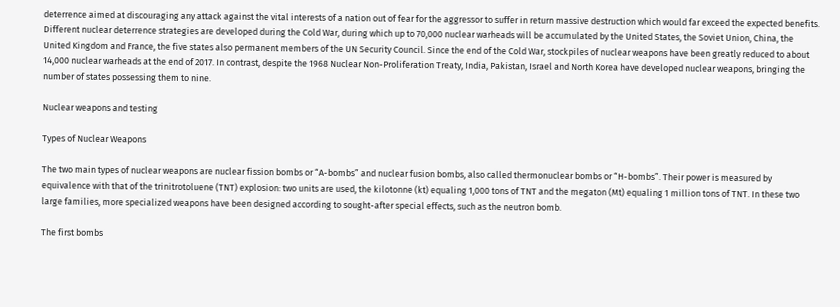deterrence aimed at discouraging any attack against the vital interests of a nation out of fear for the aggressor to suffer in return massive destruction which would far exceed the expected benefits. Different nuclear deterrence strategies are developed during the Cold War, during which up to 70,000 nuclear warheads will be accumulated by the United States, the Soviet Union, China, the United Kingdom and France, the five states also permanent members of the UN Security Council. Since the end of the Cold War, stockpiles of nuclear weapons have been greatly reduced to about 14,000 nuclear warheads at the end of 2017. In contrast, despite the 1968 Nuclear Non-Proliferation Treaty, India, Pakistan, Israel and North Korea have developed nuclear weapons, bringing the number of states possessing them to nine.

Nuclear weapons and testing

Types of Nuclear Weapons

The two main types of nuclear weapons are nuclear fission bombs or “A-bombs” and nuclear fusion bombs, also called thermonuclear bombs or “H-bombs”. Their power is measured by equivalence with that of the trinitrotoluene (TNT) explosion: two units are used, the kilotonne (kt) equaling 1,000 tons of TNT and the megaton (Mt) equaling 1 million tons of TNT. In these two large families, more specialized weapons have been designed according to sought-after special effects, such as the neutron bomb.

The first bombs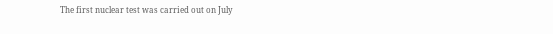The first nuclear test was carried out on July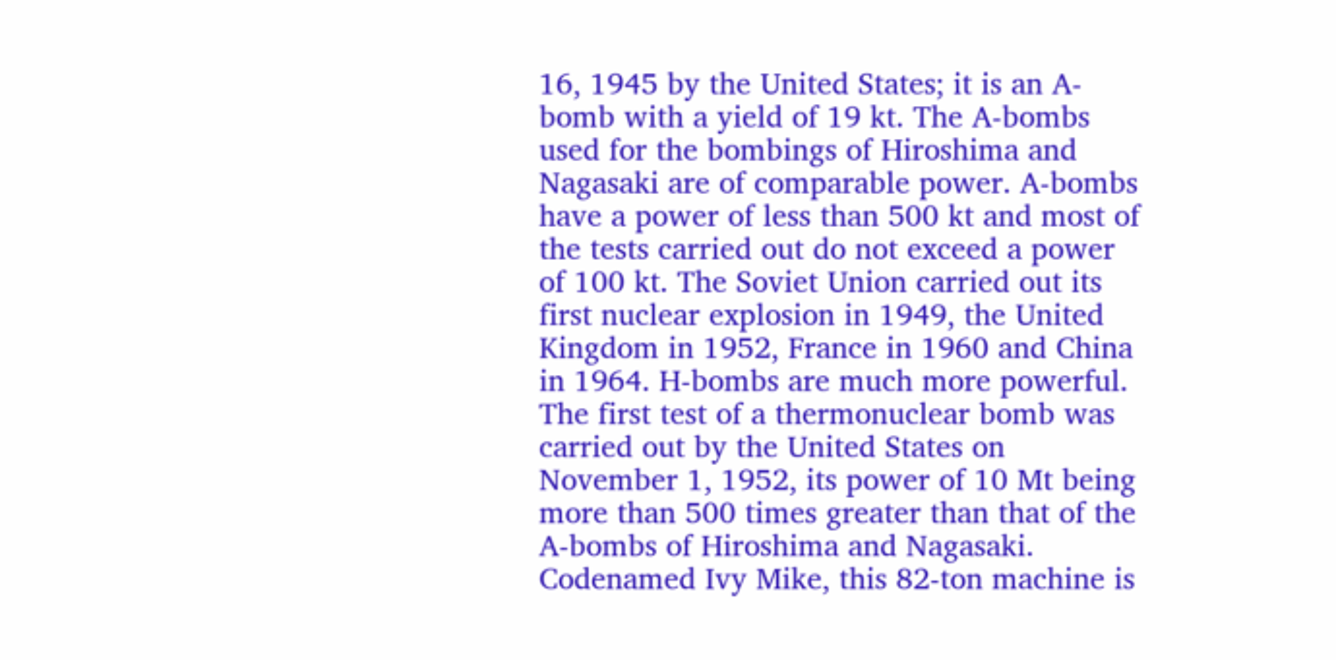16, 1945 by the United States; it is an A-bomb with a yield of 19 kt. The A-bombs used for the bombings of Hiroshima and Nagasaki are of comparable power. A-bombs have a power of less than 500 kt and most of the tests carried out do not exceed a power of 100 kt. The Soviet Union carried out its first nuclear explosion in 1949, the United Kingdom in 1952, France in 1960 and China in 1964. H-bombs are much more powerful. The first test of a thermonuclear bomb was carried out by the United States on November 1, 1952, its power of 10 Mt being more than 500 times greater than that of the A-bombs of Hiroshima and Nagasaki. Codenamed Ivy Mike, this 82-ton machine is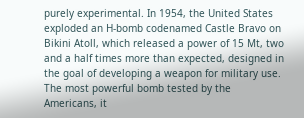purely experimental. In 1954, the United States exploded an H-bomb codenamed Castle Bravo on Bikini Atoll, which released a power of 15 Mt, two and a half times more than expected, designed in the goal of developing a weapon for military use. The most powerful bomb tested by the Americans, it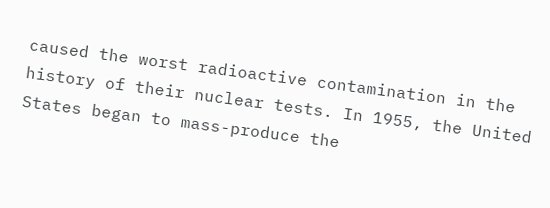caused the worst radioactive contamination in the history of their nuclear tests. In 1955, the United States began to mass-produce the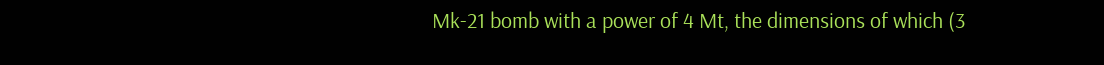Mk-21 bomb with a power of 4 Mt, the dimensions of which (3